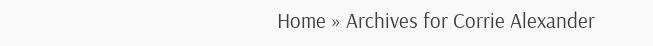Home » Archives for Corrie Alexander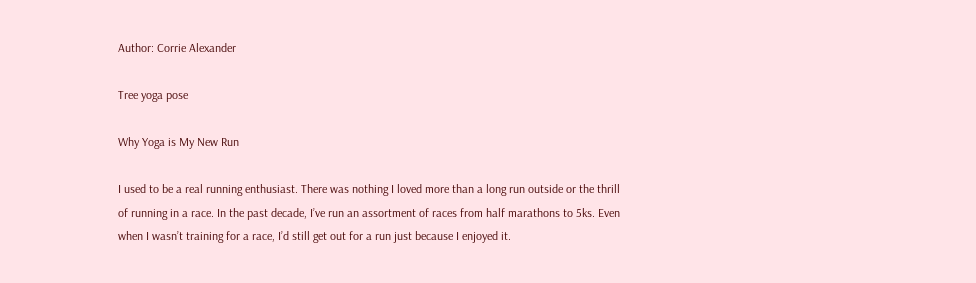Author: Corrie Alexander

Tree yoga pose

Why Yoga is My New Run

I used to be a real running enthusiast. There was nothing I loved more than a long run outside or the thrill of running in a race. In the past decade, I’ve run an assortment of races from half marathons to 5ks. Even when I wasn’t training for a race, I’d still get out for a run just because I enjoyed it.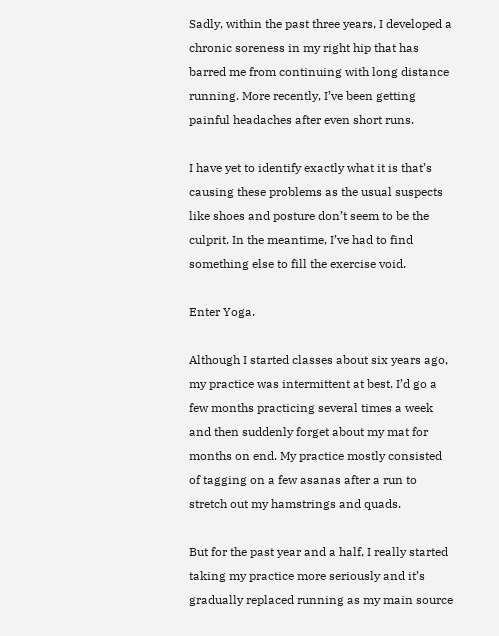Sadly, within the past three years, I developed a chronic soreness in my right hip that has barred me from continuing with long distance running. More recently, I’ve been getting painful headaches after even short runs.

I have yet to identify exactly what it is that’s causing these problems as the usual suspects like shoes and posture don’t seem to be the culprit. In the meantime, I’ve had to find something else to fill the exercise void.

Enter Yoga.

Although I started classes about six years ago, my practice was intermittent at best. I’d go a few months practicing several times a week and then suddenly forget about my mat for months on end. My practice mostly consisted of tagging on a few asanas after a run to stretch out my hamstrings and quads.

But for the past year and a half, I really started taking my practice more seriously and it’s gradually replaced running as my main source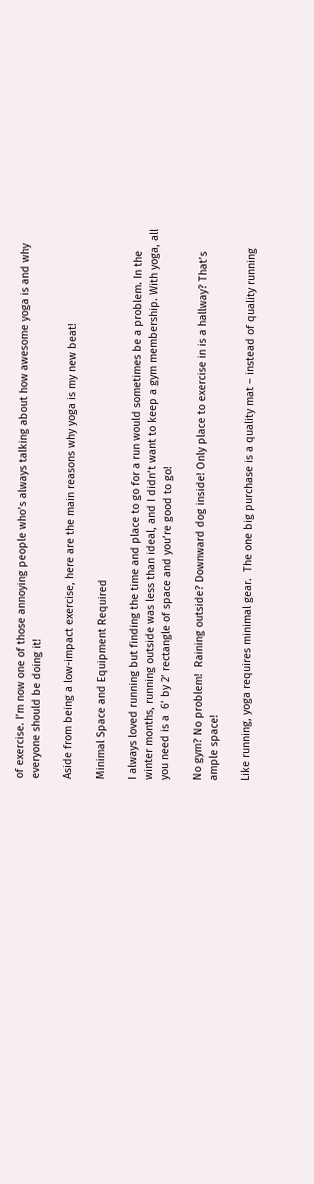of exercise. I’m now one of those annoying people who’s always talking about how awesome yoga is and why everyone should be doing it!

Aside from being a low-impact exercise, here are the main reasons why yoga is my new beat!

Minimal Space and Equipment Required

I always loved running but finding the time and place to go for a run would sometimes be a problem. In the winter months, running outside was less than ideal, and I didn’t want to keep a gym membership. With yoga, all you need is a  6’ by 2’ rectangle of space and you’re good to go!

No gym? No problem!  Raining outside? Downward dog inside! Only place to exercise in is a hallway? That’s ample space!

Like running, yoga requires minimal gear.  The one big purchase is a quality mat – instead of quality running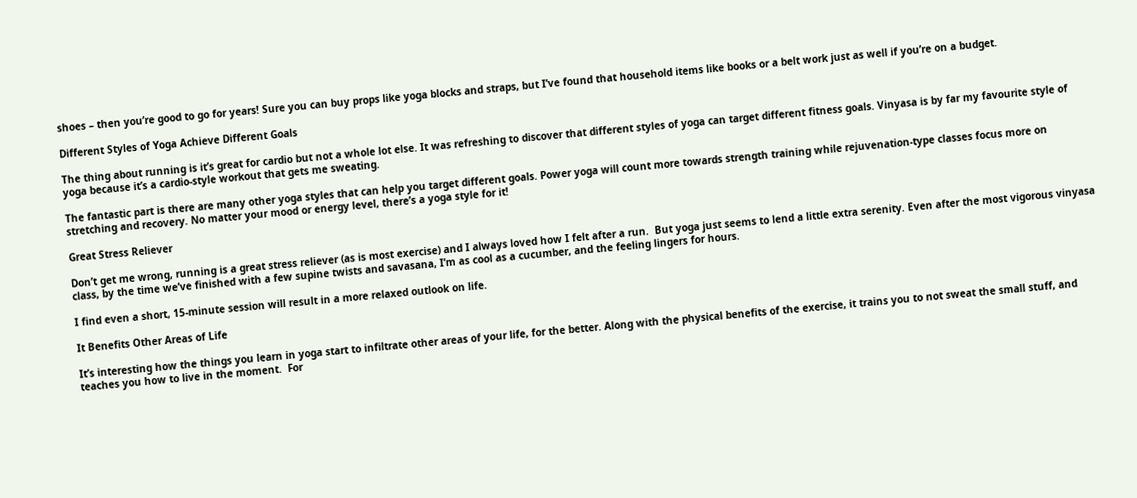shoes – then you’re good to go for years! Sure you can buy props like yoga blocks and straps, but I’ve found that household items like books or a belt work just as well if you’re on a budget.

Different Styles of Yoga Achieve Different Goals

The thing about running is it’s great for cardio but not a whole lot else. It was refreshing to discover that different styles of yoga can target different fitness goals. Vinyasa is by far my favourite style of yoga because it’s a cardio-style workout that gets me sweating.

The fantastic part is there are many other yoga styles that can help you target different goals. Power yoga will count more towards strength training while rejuvenation-type classes focus more on stretching and recovery. No matter your mood or energy level, there’s a yoga style for it!

Great Stress Reliever

Don’t get me wrong, running is a great stress reliever (as is most exercise) and I always loved how I felt after a run.  But yoga just seems to lend a little extra serenity. Even after the most vigorous vinyasa class, by the time we’ve finished with a few supine twists and savasana, I’m as cool as a cucumber, and the feeling lingers for hours.

I find even a short, 15-minute session will result in a more relaxed outlook on life.

It Benefits Other Areas of Life

It’s interesting how the things you learn in yoga start to infiltrate other areas of your life, for the better. Along with the physical benefits of the exercise, it trains you to not sweat the small stuff, and teaches you how to live in the moment.  For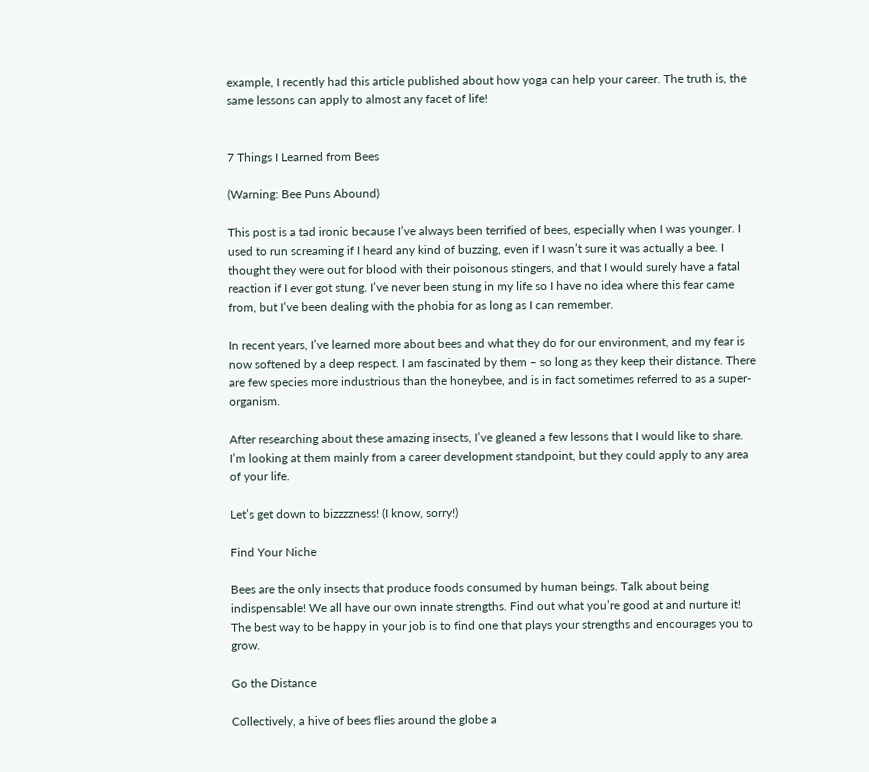example, I recently had this article published about how yoga can help your career. The truth is, the same lessons can apply to almost any facet of life!


7 Things I Learned from Bees

(Warning: Bee Puns Abound)

This post is a tad ironic because I’ve always been terrified of bees, especially when I was younger. I used to run screaming if I heard any kind of buzzing, even if I wasn’t sure it was actually a bee. I thought they were out for blood with their poisonous stingers, and that I would surely have a fatal reaction if I ever got stung. I’ve never been stung in my life so I have no idea where this fear came from, but I’ve been dealing with the phobia for as long as I can remember.

In recent years, I’ve learned more about bees and what they do for our environment, and my fear is now softened by a deep respect. I am fascinated by them – so long as they keep their distance. There are few species more industrious than the honeybee, and is in fact sometimes referred to as a super-organism.

After researching about these amazing insects, I’ve gleaned a few lessons that I would like to share. I’m looking at them mainly from a career development standpoint, but they could apply to any area of your life.

Let’s get down to bizzzzness! (I know, sorry!)

Find Your Niche

Bees are the only insects that produce foods consumed by human beings. Talk about being indispensable! We all have our own innate strengths. Find out what you’re good at and nurture it! The best way to be happy in your job is to find one that plays your strengths and encourages you to grow.

Go the Distance

Collectively, a hive of bees flies around the globe a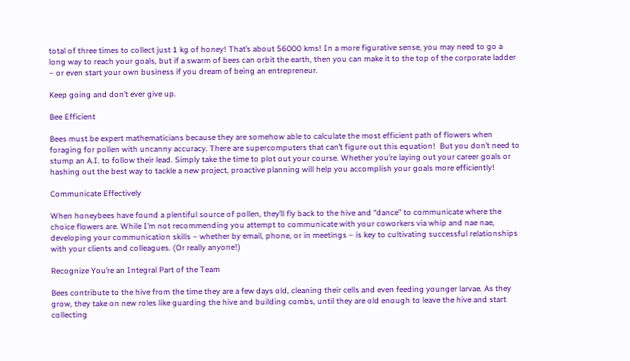total of three times to collect just 1 kg of honey! That’s about 56000 kms! In a more figurative sense, you may need to go a long way to reach your goals, but if a swarm of bees can orbit the earth, then you can make it to the top of the corporate ladder – or even start your own business if you dream of being an entrepreneur.

Keep going and don’t ever give up.

Bee Efficient

Bees must be expert mathematicians because they are somehow able to calculate the most efficient path of flowers when foraging for pollen with uncanny accuracy. There are supercomputers that can’t figure out this equation!  But you don’t need to stump an A.I. to follow their lead. Simply take the time to plot out your course. Whether you’re laying out your career goals or hashing out the best way to tackle a new project, proactive planning will help you accomplish your goals more efficiently!

Communicate Effectively

When honeybees have found a plentiful source of pollen, they’ll fly back to the hive and “dance” to communicate where the choice flowers are. While I’m not recommending you attempt to communicate with your coworkers via whip and nae nae, developing your communication skills – whether by email, phone, or in meetings – is key to cultivating successful relationships with your clients and colleagues. (Or really anyone!)

Recognize You’re an Integral Part of the Team

Bees contribute to the hive from the time they are a few days old, cleaning their cells and even feeding younger larvae. As they grow, they take on new roles like guarding the hive and building combs, until they are old enough to leave the hive and start collecting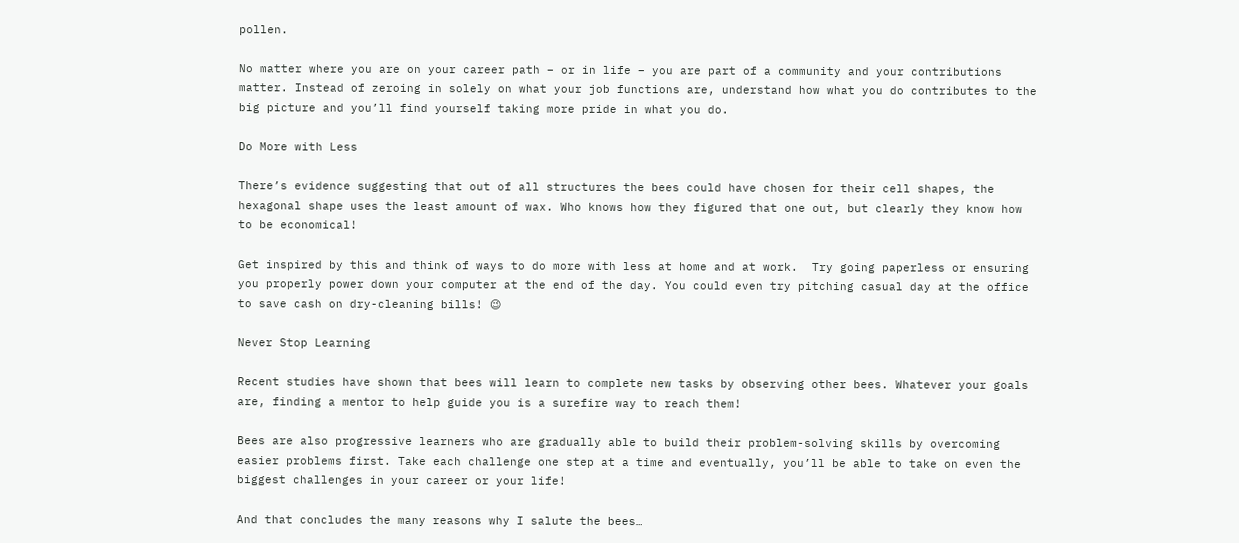pollen.

No matter where you are on your career path – or in life – you are part of a community and your contributions matter. Instead of zeroing in solely on what your job functions are, understand how what you do contributes to the big picture and you’ll find yourself taking more pride in what you do.

Do More with Less

There’s evidence suggesting that out of all structures the bees could have chosen for their cell shapes, the hexagonal shape uses the least amount of wax. Who knows how they figured that one out, but clearly they know how to be economical!

Get inspired by this and think of ways to do more with less at home and at work.  Try going paperless or ensuring you properly power down your computer at the end of the day. You could even try pitching casual day at the office to save cash on dry-cleaning bills! 😉

Never Stop Learning

Recent studies have shown that bees will learn to complete new tasks by observing other bees. Whatever your goals are, finding a mentor to help guide you is a surefire way to reach them!

Bees are also progressive learners who are gradually able to build their problem-solving skills by overcoming easier problems first. Take each challenge one step at a time and eventually, you’ll be able to take on even the biggest challenges in your career or your life!

And that concludes the many reasons why I salute the bees…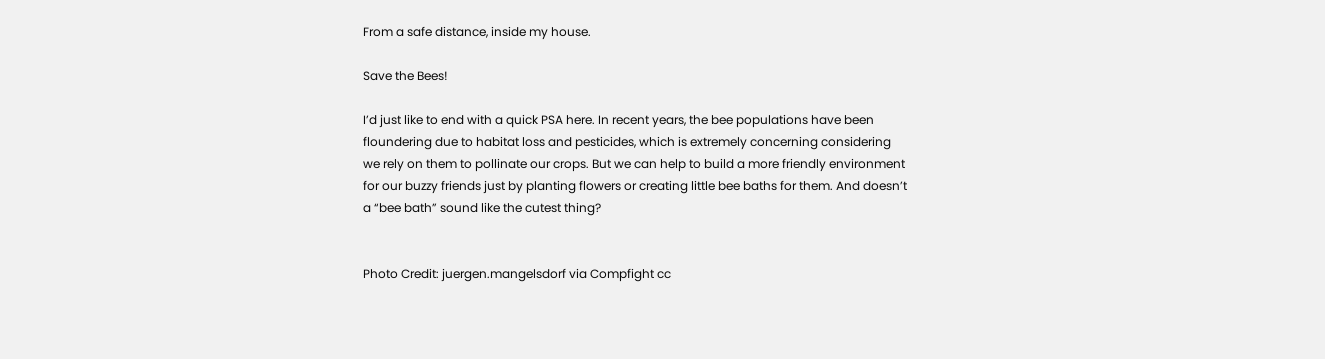From a safe distance, inside my house.

Save the Bees!

I’d just like to end with a quick PSA here. In recent years, the bee populations have been floundering due to habitat loss and pesticides, which is extremely concerning considering we rely on them to pollinate our crops. But we can help to build a more friendly environment for our buzzy friends just by planting flowers or creating little bee baths for them. And doesn’t a “bee bath” sound like the cutest thing?


Photo Credit: juergen.mangelsdorf via Compfight cc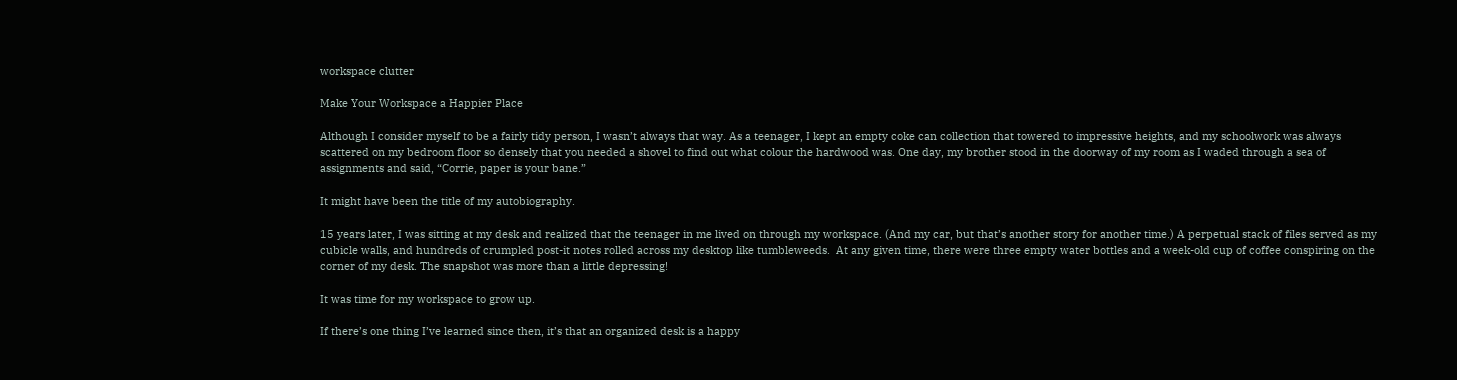workspace clutter

Make Your Workspace a Happier Place

Although I consider myself to be a fairly tidy person, I wasn’t always that way. As a teenager, I kept an empty coke can collection that towered to impressive heights, and my schoolwork was always scattered on my bedroom floor so densely that you needed a shovel to find out what colour the hardwood was. One day, my brother stood in the doorway of my room as I waded through a sea of assignments and said, “Corrie, paper is your bane.”

It might have been the title of my autobiography.

15 years later, I was sitting at my desk and realized that the teenager in me lived on through my workspace. (And my car, but that’s another story for another time.) A perpetual stack of files served as my cubicle walls, and hundreds of crumpled post-it notes rolled across my desktop like tumbleweeds.  At any given time, there were three empty water bottles and a week-old cup of coffee conspiring on the corner of my desk. The snapshot was more than a little depressing!

It was time for my workspace to grow up.

If there’s one thing I’ve learned since then, it’s that an organized desk is a happy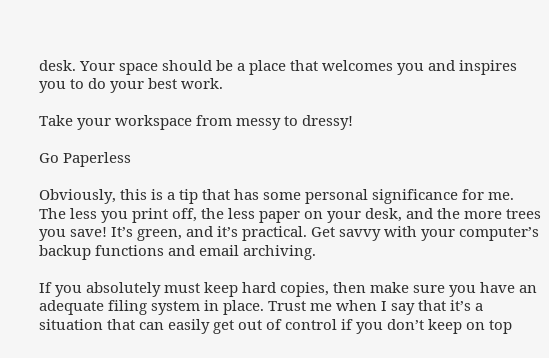desk. Your space should be a place that welcomes you and inspires you to do your best work.

Take your workspace from messy to dressy!

Go Paperless

Obviously, this is a tip that has some personal significance for me. The less you print off, the less paper on your desk, and the more trees you save! It’s green, and it’s practical. Get savvy with your computer’s backup functions and email archiving.

If you absolutely must keep hard copies, then make sure you have an adequate filing system in place. Trust me when I say that it’s a situation that can easily get out of control if you don’t keep on top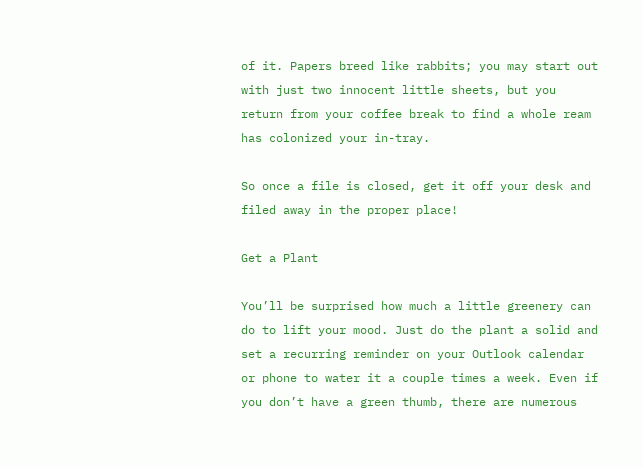of it. Papers breed like rabbits; you may start out with just two innocent little sheets, but you return from your coffee break to find a whole ream has colonized your in-tray.

So once a file is closed, get it off your desk and filed away in the proper place!

Get a Plant

You’ll be surprised how much a little greenery can do to lift your mood. Just do the plant a solid and set a recurring reminder on your Outlook calendar or phone to water it a couple times a week. Even if you don’t have a green thumb, there are numerous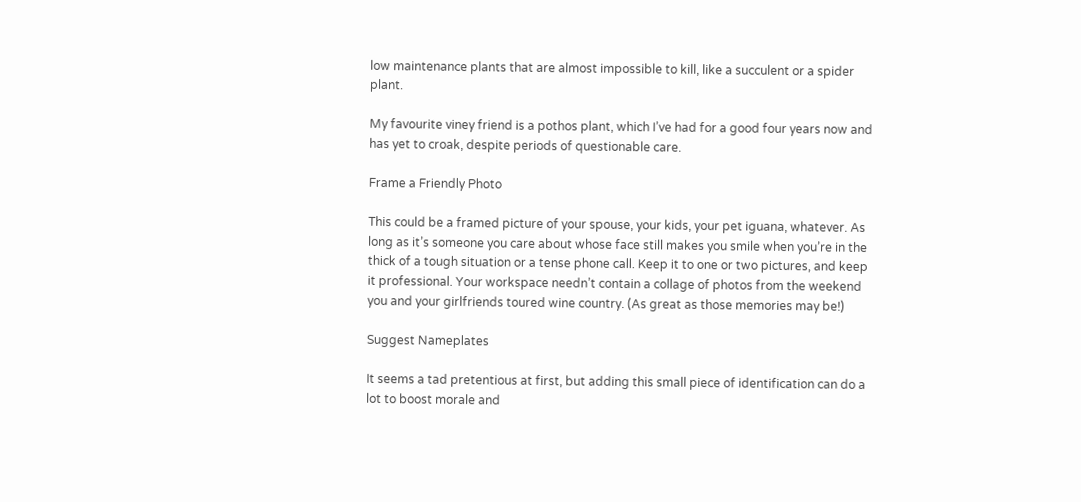low maintenance plants that are almost impossible to kill, like a succulent or a spider plant.

My favourite viney friend is a pothos plant, which I’ve had for a good four years now and has yet to croak, despite periods of questionable care.

Frame a Friendly Photo

This could be a framed picture of your spouse, your kids, your pet iguana, whatever. As long as it’s someone you care about whose face still makes you smile when you’re in the thick of a tough situation or a tense phone call. Keep it to one or two pictures, and keep it professional. Your workspace needn’t contain a collage of photos from the weekend you and your girlfriends toured wine country. (As great as those memories may be!)

Suggest Nameplates

It seems a tad pretentious at first, but adding this small piece of identification can do a lot to boost morale and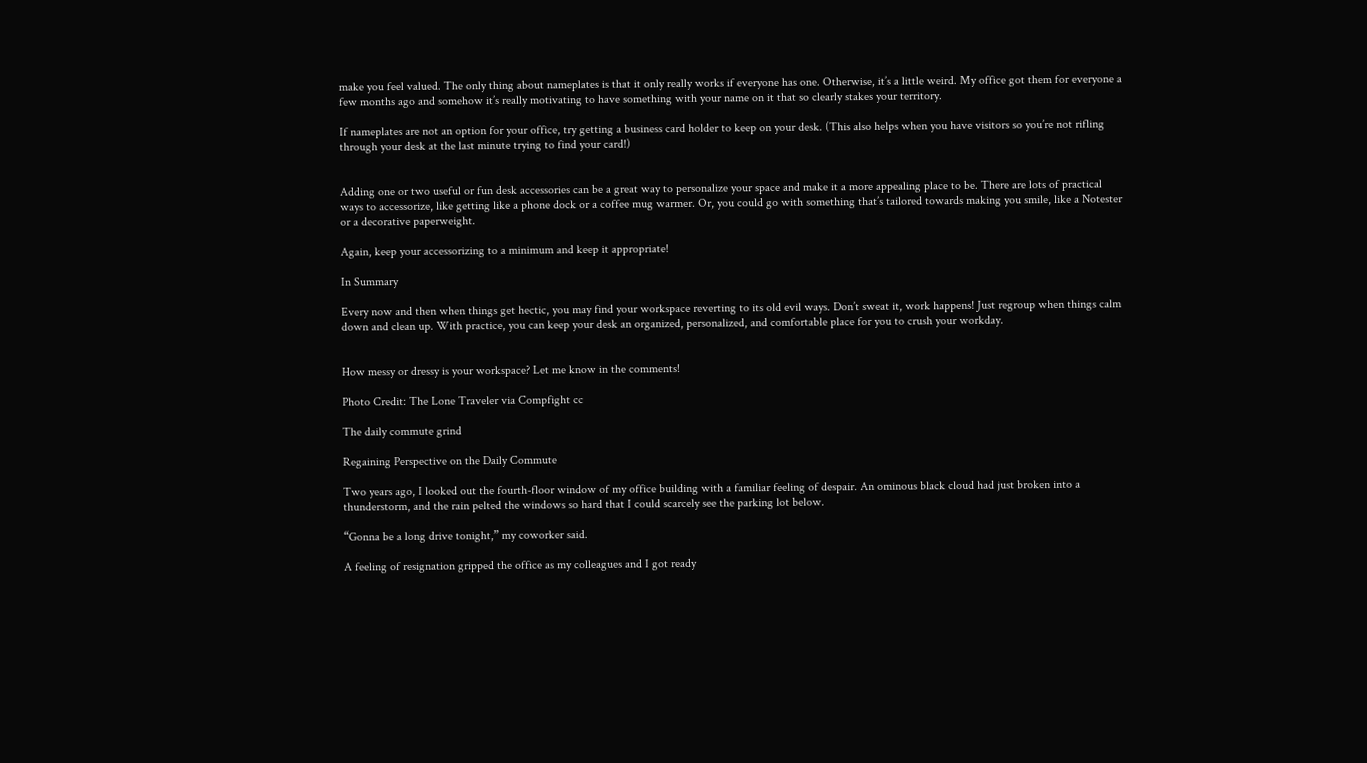make you feel valued. The only thing about nameplates is that it only really works if everyone has one. Otherwise, it’s a little weird. My office got them for everyone a few months ago and somehow it’s really motivating to have something with your name on it that so clearly stakes your territory.

If nameplates are not an option for your office, try getting a business card holder to keep on your desk. (This also helps when you have visitors so you’re not rifling through your desk at the last minute trying to find your card!)


Adding one or two useful or fun desk accessories can be a great way to personalize your space and make it a more appealing place to be. There are lots of practical ways to accessorize, like getting like a phone dock or a coffee mug warmer. Or, you could go with something that’s tailored towards making you smile, like a Notester or a decorative paperweight.

Again, keep your accessorizing to a minimum and keep it appropriate!

In Summary

Every now and then when things get hectic, you may find your workspace reverting to its old evil ways. Don’t sweat it, work happens! Just regroup when things calm down and clean up. With practice, you can keep your desk an organized, personalized, and comfortable place for you to crush your workday.


How messy or dressy is your workspace? Let me know in the comments!

Photo Credit: The Lone Traveler via Compfight cc

The daily commute grind

Regaining Perspective on the Daily Commute

Two years ago, I looked out the fourth-floor window of my office building with a familiar feeling of despair. An ominous black cloud had just broken into a thunderstorm, and the rain pelted the windows so hard that I could scarcely see the parking lot below.

“Gonna be a long drive tonight,” my coworker said.

A feeling of resignation gripped the office as my colleagues and I got ready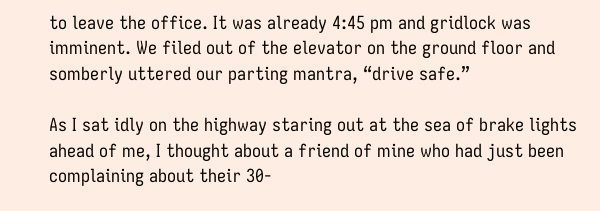to leave the office. It was already 4:45 pm and gridlock was imminent. We filed out of the elevator on the ground floor and somberly uttered our parting mantra, “drive safe.”

As I sat idly on the highway staring out at the sea of brake lights ahead of me, I thought about a friend of mine who had just been complaining about their 30-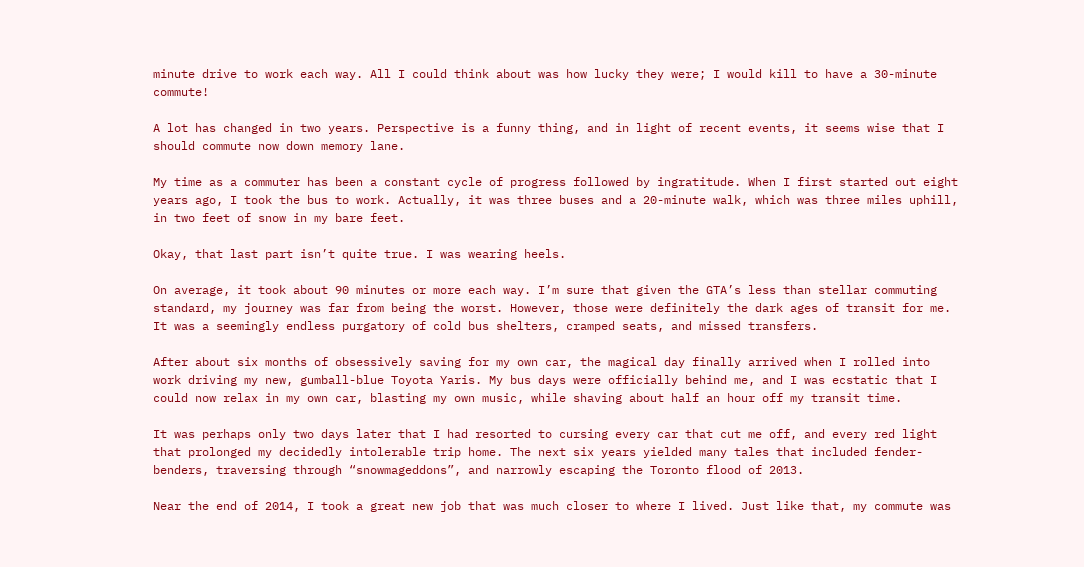minute drive to work each way. All I could think about was how lucky they were; I would kill to have a 30-minute commute!

A lot has changed in two years. Perspective is a funny thing, and in light of recent events, it seems wise that I should commute now down memory lane.

My time as a commuter has been a constant cycle of progress followed by ingratitude. When I first started out eight years ago, I took the bus to work. Actually, it was three buses and a 20-minute walk, which was three miles uphill, in two feet of snow in my bare feet.

Okay, that last part isn’t quite true. I was wearing heels.

On average, it took about 90 minutes or more each way. I’m sure that given the GTA’s less than stellar commuting standard, my journey was far from being the worst. However, those were definitely the dark ages of transit for me. It was a seemingly endless purgatory of cold bus shelters, cramped seats, and missed transfers.

After about six months of obsessively saving for my own car, the magical day finally arrived when I rolled into work driving my new, gumball-blue Toyota Yaris. My bus days were officially behind me, and I was ecstatic that I could now relax in my own car, blasting my own music, while shaving about half an hour off my transit time.

It was perhaps only two days later that I had resorted to cursing every car that cut me off, and every red light that prolonged my decidedly intolerable trip home. The next six years yielded many tales that included fender-benders, traversing through “snowmageddons”, and narrowly escaping the Toronto flood of 2013.

Near the end of 2014, I took a great new job that was much closer to where I lived. Just like that, my commute was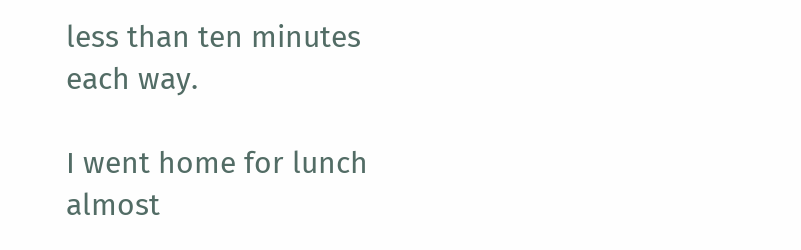less than ten minutes each way.

I went home for lunch almost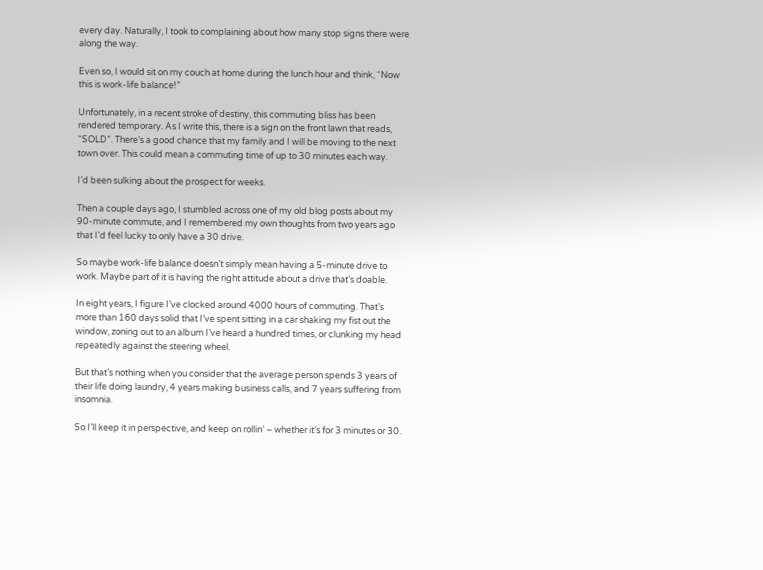every day. Naturally, I took to complaining about how many stop signs there were along the way.

Even so, I would sit on my couch at home during the lunch hour and think, “Now this is work-life balance!”

Unfortunately, in a recent stroke of destiny, this commuting bliss has been rendered temporary. As I write this, there is a sign on the front lawn that reads, “SOLD”. There’s a good chance that my family and I will be moving to the next town over. This could mean a commuting time of up to 30 minutes each way.

I’d been sulking about the prospect for weeks.

Then a couple days ago, I stumbled across one of my old blog posts about my 90-minute commute, and I remembered my own thoughts from two years ago that I’d feel lucky to only have a 30 drive.

So maybe work-life balance doesn’t simply mean having a 5-minute drive to work. Maybe part of it is having the right attitude about a drive that’s doable.

In eight years, I figure I’ve clocked around 4000 hours of commuting. That’s more than 160 days solid that I’ve spent sitting in a car shaking my fist out the window, zoning out to an album I’ve heard a hundred times, or clunking my head repeatedly against the steering wheel.

But that’s nothing when you consider that the average person spends 3 years of their life doing laundry, 4 years making business calls, and 7 years suffering from insomnia.

So I’ll keep it in perspective, and keep on rollin’ – whether it’s for 3 minutes or 30.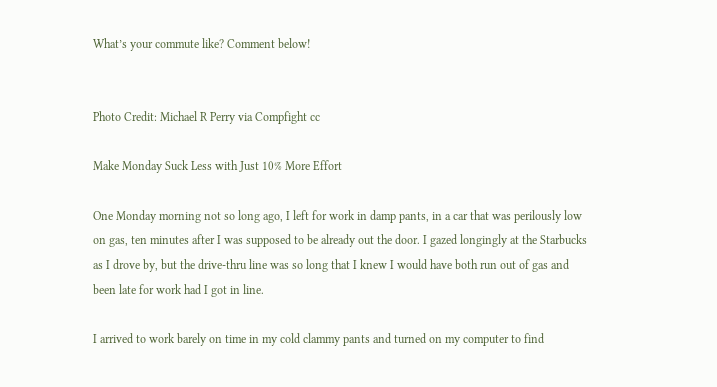What’s your commute like? Comment below!


Photo Credit: Michael R Perry via Compfight cc

Make Monday Suck Less with Just 10% More Effort

One Monday morning not so long ago, I left for work in damp pants, in a car that was perilously low on gas, ten minutes after I was supposed to be already out the door. I gazed longingly at the Starbucks as I drove by, but the drive-thru line was so long that I knew I would have both run out of gas and been late for work had I got in line.

I arrived to work barely on time in my cold clammy pants and turned on my computer to find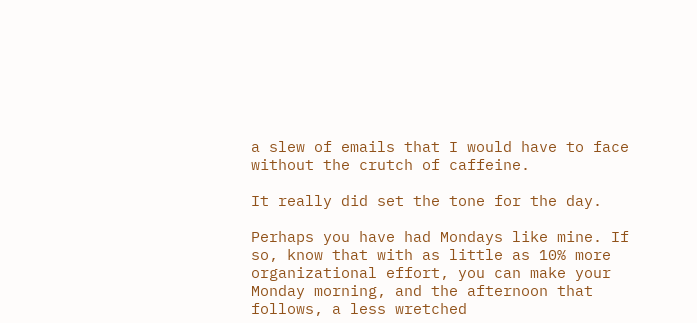a slew of emails that I would have to face without the crutch of caffeine.

It really did set the tone for the day.

Perhaps you have had Mondays like mine. If so, know that with as little as 10% more organizational effort, you can make your Monday morning, and the afternoon that follows, a less wretched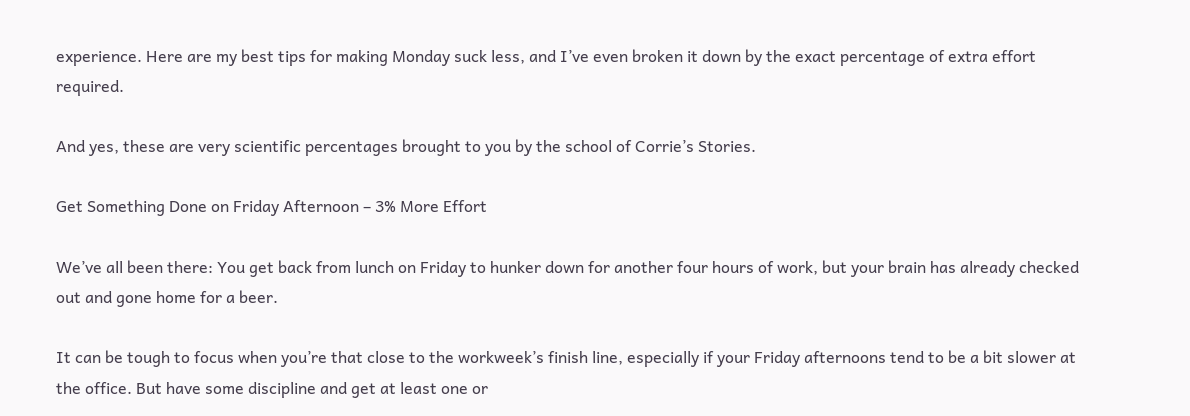experience. Here are my best tips for making Monday suck less, and I’ve even broken it down by the exact percentage of extra effort required.

And yes, these are very scientific percentages brought to you by the school of Corrie’s Stories.

Get Something Done on Friday Afternoon – 3% More Effort

We’ve all been there: You get back from lunch on Friday to hunker down for another four hours of work, but your brain has already checked out and gone home for a beer.

It can be tough to focus when you’re that close to the workweek’s finish line, especially if your Friday afternoons tend to be a bit slower at the office. But have some discipline and get at least one or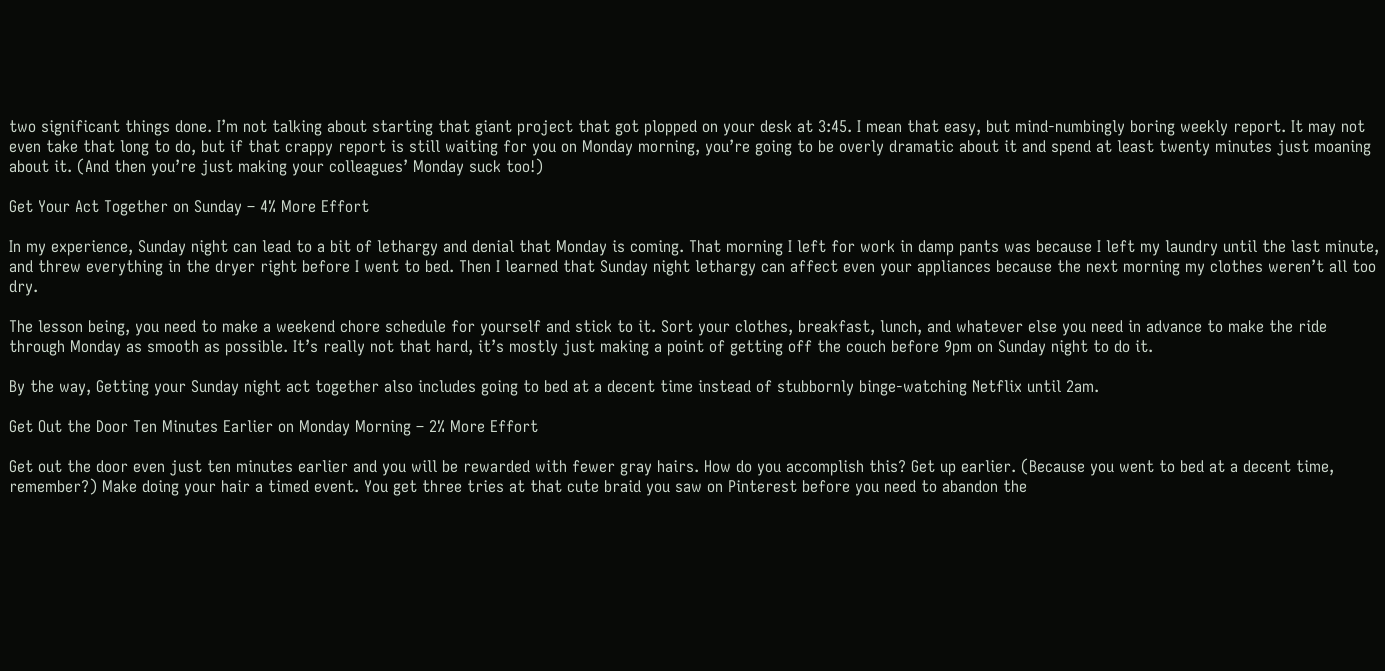two significant things done. I’m not talking about starting that giant project that got plopped on your desk at 3:45. I mean that easy, but mind-numbingly boring weekly report. It may not even take that long to do, but if that crappy report is still waiting for you on Monday morning, you’re going to be overly dramatic about it and spend at least twenty minutes just moaning about it. (And then you’re just making your colleagues’ Monday suck too!)

Get Your Act Together on Sunday – 4% More Effort

In my experience, Sunday night can lead to a bit of lethargy and denial that Monday is coming. That morning I left for work in damp pants was because I left my laundry until the last minute, and threw everything in the dryer right before I went to bed. Then I learned that Sunday night lethargy can affect even your appliances because the next morning my clothes weren’t all too dry.

The lesson being, you need to make a weekend chore schedule for yourself and stick to it. Sort your clothes, breakfast, lunch, and whatever else you need in advance to make the ride through Monday as smooth as possible. It’s really not that hard, it’s mostly just making a point of getting off the couch before 9pm on Sunday night to do it.

By the way, Getting your Sunday night act together also includes going to bed at a decent time instead of stubbornly binge-watching Netflix until 2am.

Get Out the Door Ten Minutes Earlier on Monday Morning – 2% More Effort

Get out the door even just ten minutes earlier and you will be rewarded with fewer gray hairs. How do you accomplish this? Get up earlier. (Because you went to bed at a decent time, remember?) Make doing your hair a timed event. You get three tries at that cute braid you saw on Pinterest before you need to abandon the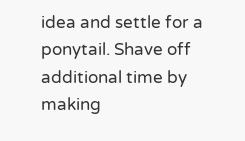idea and settle for a ponytail. Shave off additional time by making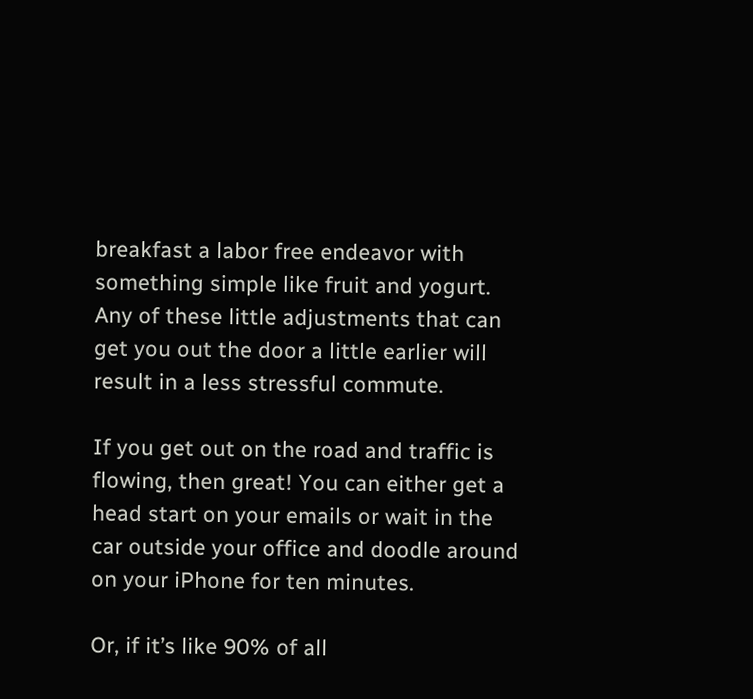breakfast a labor free endeavor with something simple like fruit and yogurt. Any of these little adjustments that can get you out the door a little earlier will result in a less stressful commute.

If you get out on the road and traffic is flowing, then great! You can either get a head start on your emails or wait in the car outside your office and doodle around on your iPhone for ten minutes.

Or, if it’s like 90% of all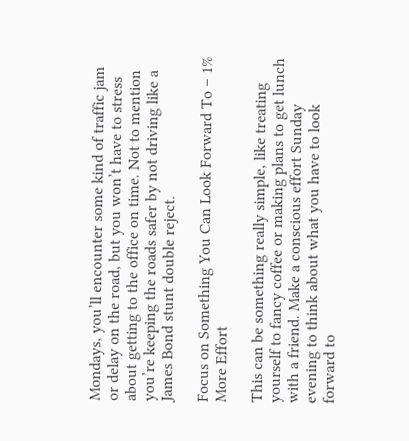Mondays, you’ll encounter some kind of traffic jam or delay on the road, but you won’t have to stress about getting to the office on time. Not to mention you’re keeping the roads safer by not driving like a James Bond stunt double reject.

Focus on Something You Can Look Forward To – 1% More Effort

This can be something really simple, like treating yourself to fancy coffee or making plans to get lunch with a friend. Make a conscious effort Sunday evening to think about what you have to look forward to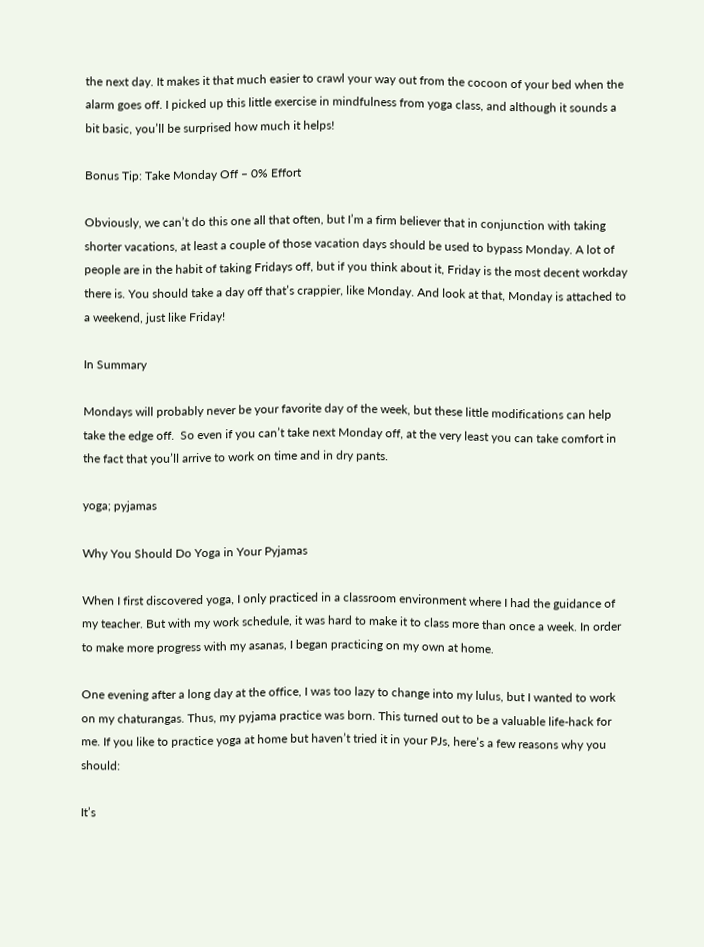the next day. It makes it that much easier to crawl your way out from the cocoon of your bed when the alarm goes off. I picked up this little exercise in mindfulness from yoga class, and although it sounds a bit basic, you’ll be surprised how much it helps!

Bonus Tip: Take Monday Off – 0% Effort

Obviously, we can’t do this one all that often, but I’m a firm believer that in conjunction with taking shorter vacations, at least a couple of those vacation days should be used to bypass Monday. A lot of people are in the habit of taking Fridays off, but if you think about it, Friday is the most decent workday there is. You should take a day off that’s crappier, like Monday. And look at that, Monday is attached to a weekend, just like Friday!

In Summary

Mondays will probably never be your favorite day of the week, but these little modifications can help take the edge off.  So even if you can’t take next Monday off, at the very least you can take comfort in the fact that you’ll arrive to work on time and in dry pants.

yoga; pyjamas

Why You Should Do Yoga in Your Pyjamas

When I first discovered yoga, I only practiced in a classroom environment where I had the guidance of my teacher. But with my work schedule, it was hard to make it to class more than once a week. In order to make more progress with my asanas, I began practicing on my own at home.

One evening after a long day at the office, I was too lazy to change into my lulus, but I wanted to work on my chaturangas. Thus, my pyjama practice was born. This turned out to be a valuable life-hack for me. If you like to practice yoga at home but haven’t tried it in your PJs, here’s a few reasons why you should:

It’s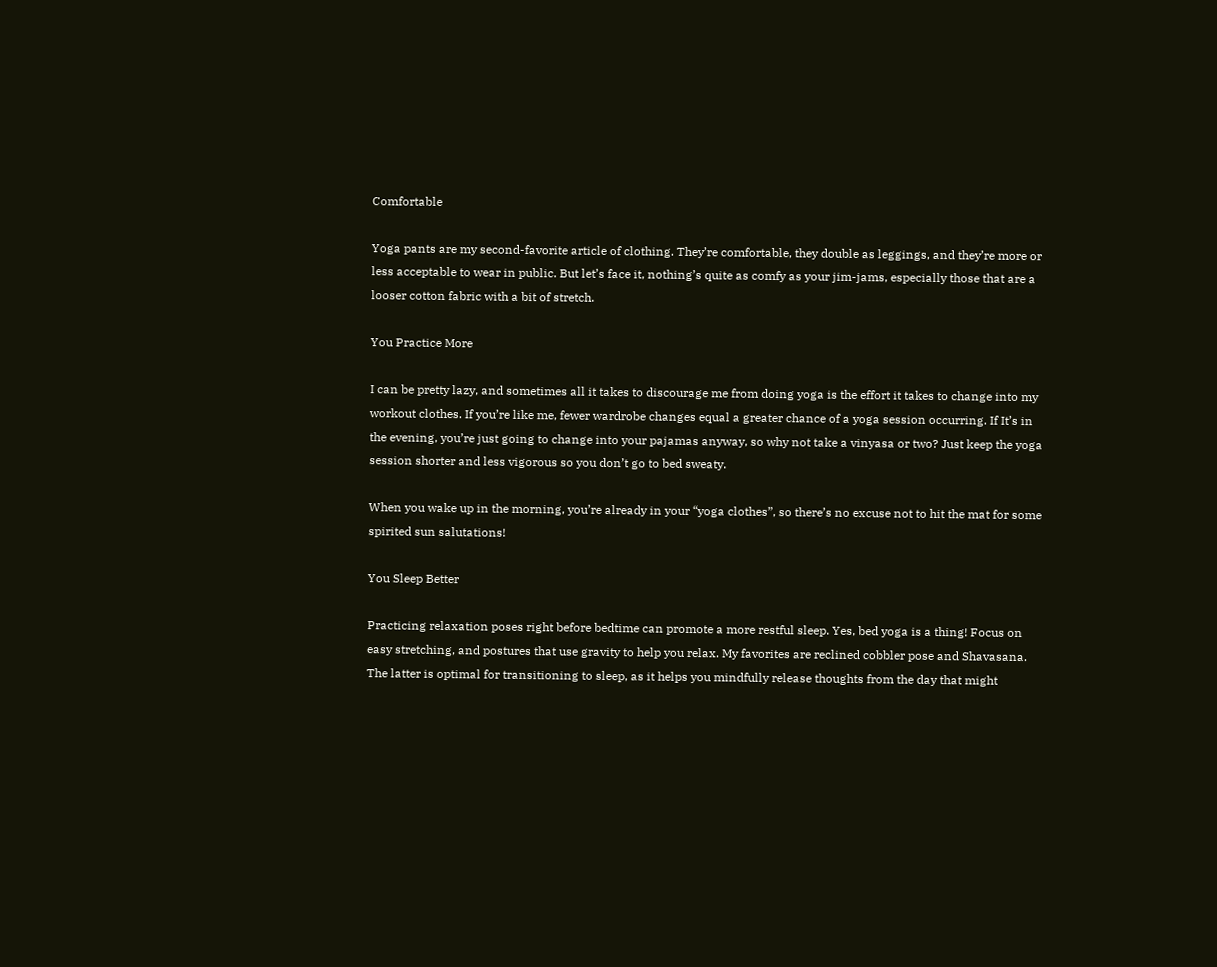Comfortable

Yoga pants are my second-favorite article of clothing. They’re comfortable, they double as leggings, and they’re more or less acceptable to wear in public. But let’s face it, nothing’s quite as comfy as your jim-jams, especially those that are a looser cotton fabric with a bit of stretch.

You Practice More

I can be pretty lazy, and sometimes all it takes to discourage me from doing yoga is the effort it takes to change into my workout clothes. If you’re like me, fewer wardrobe changes equal a greater chance of a yoga session occurring. If It’s in the evening, you’re just going to change into your pajamas anyway, so why not take a vinyasa or two? Just keep the yoga session shorter and less vigorous so you don’t go to bed sweaty.

When you wake up in the morning, you’re already in your “yoga clothes”, so there’s no excuse not to hit the mat for some spirited sun salutations!

You Sleep Better

Practicing relaxation poses right before bedtime can promote a more restful sleep. Yes, bed yoga is a thing! Focus on easy stretching, and postures that use gravity to help you relax. My favorites are reclined cobbler pose and Shavasana. The latter is optimal for transitioning to sleep, as it helps you mindfully release thoughts from the day that might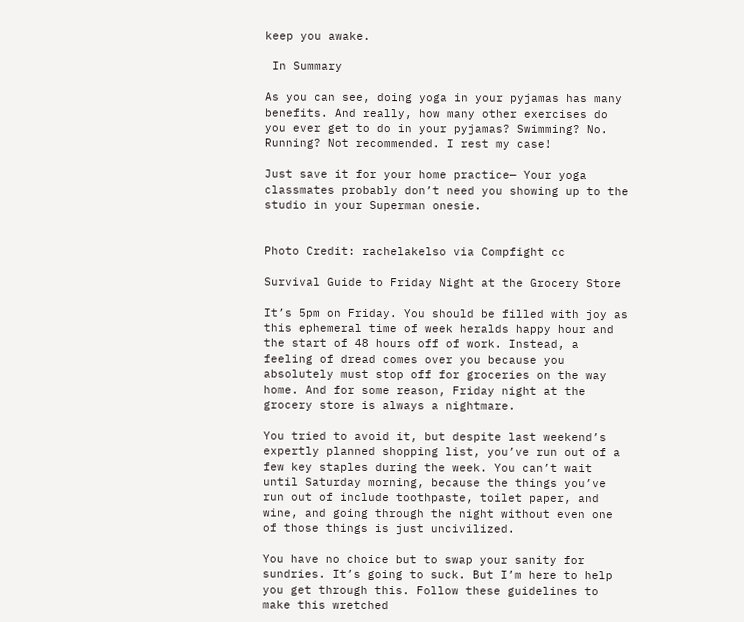keep you awake.

 In Summary

As you can see, doing yoga in your pyjamas has many benefits. And really, how many other exercises do you ever get to do in your pyjamas? Swimming? No. Running? Not recommended. I rest my case!

Just save it for your home practice— Your yoga classmates probably don’t need you showing up to the studio in your Superman onesie.


Photo Credit: rachelakelso via Compfight cc

Survival Guide to Friday Night at the Grocery Store

It’s 5pm on Friday. You should be filled with joy as this ephemeral time of week heralds happy hour and the start of 48 hours off of work. Instead, a feeling of dread comes over you because you absolutely must stop off for groceries on the way home. And for some reason, Friday night at the grocery store is always a nightmare.

You tried to avoid it, but despite last weekend’s expertly planned shopping list, you’ve run out of a few key staples during the week. You can’t wait until Saturday morning, because the things you’ve run out of include toothpaste, toilet paper, and wine, and going through the night without even one of those things is just uncivilized.

You have no choice but to swap your sanity for sundries. It’s going to suck. But I’m here to help you get through this. Follow these guidelines to make this wretched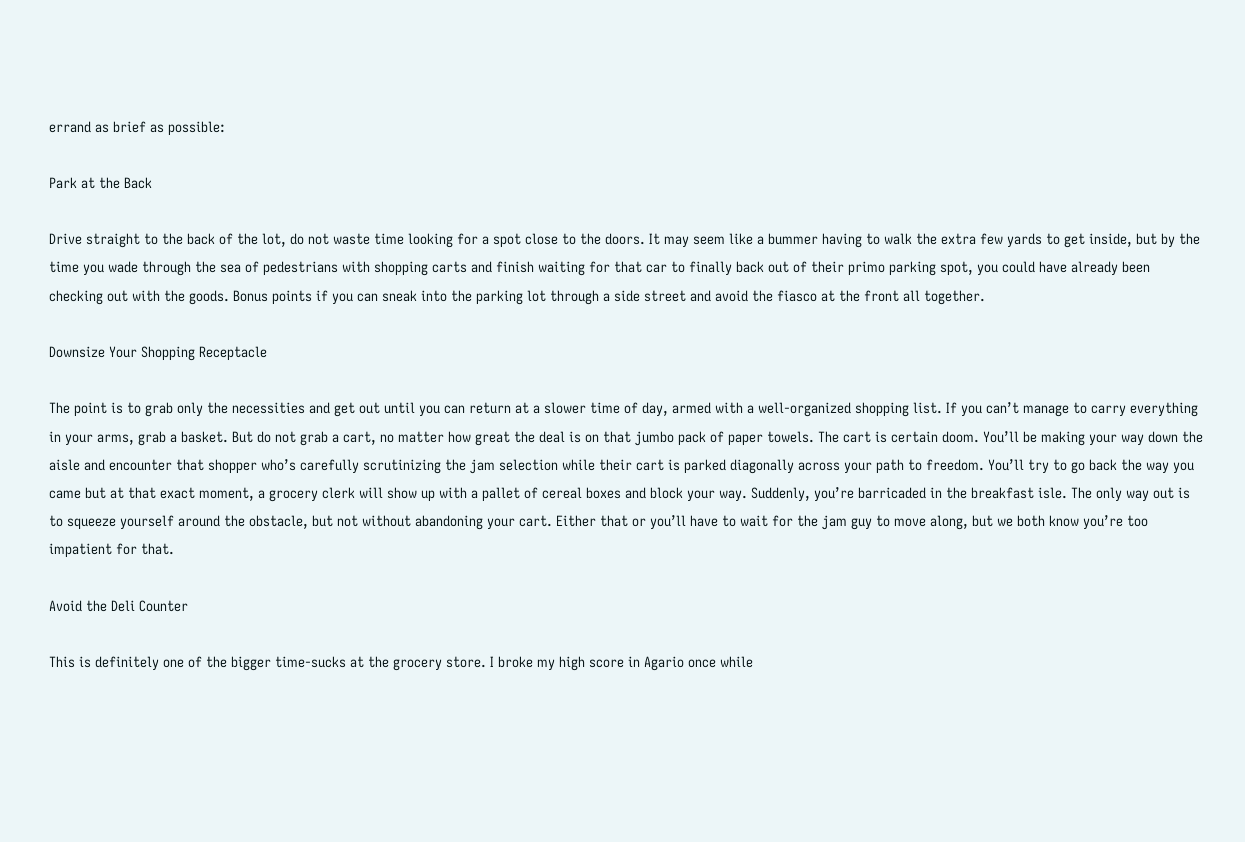errand as brief as possible:

Park at the Back

Drive straight to the back of the lot, do not waste time looking for a spot close to the doors. It may seem like a bummer having to walk the extra few yards to get inside, but by the time you wade through the sea of pedestrians with shopping carts and finish waiting for that car to finally back out of their primo parking spot, you could have already been checking out with the goods. Bonus points if you can sneak into the parking lot through a side street and avoid the fiasco at the front all together.

Downsize Your Shopping Receptacle

The point is to grab only the necessities and get out until you can return at a slower time of day, armed with a well-organized shopping list. If you can’t manage to carry everything in your arms, grab a basket. But do not grab a cart, no matter how great the deal is on that jumbo pack of paper towels. The cart is certain doom. You’ll be making your way down the aisle and encounter that shopper who’s carefully scrutinizing the jam selection while their cart is parked diagonally across your path to freedom. You’ll try to go back the way you came but at that exact moment, a grocery clerk will show up with a pallet of cereal boxes and block your way. Suddenly, you’re barricaded in the breakfast isle. The only way out is to squeeze yourself around the obstacle, but not without abandoning your cart. Either that or you’ll have to wait for the jam guy to move along, but we both know you’re too impatient for that.

Avoid the Deli Counter

This is definitely one of the bigger time-sucks at the grocery store. I broke my high score in Agario once while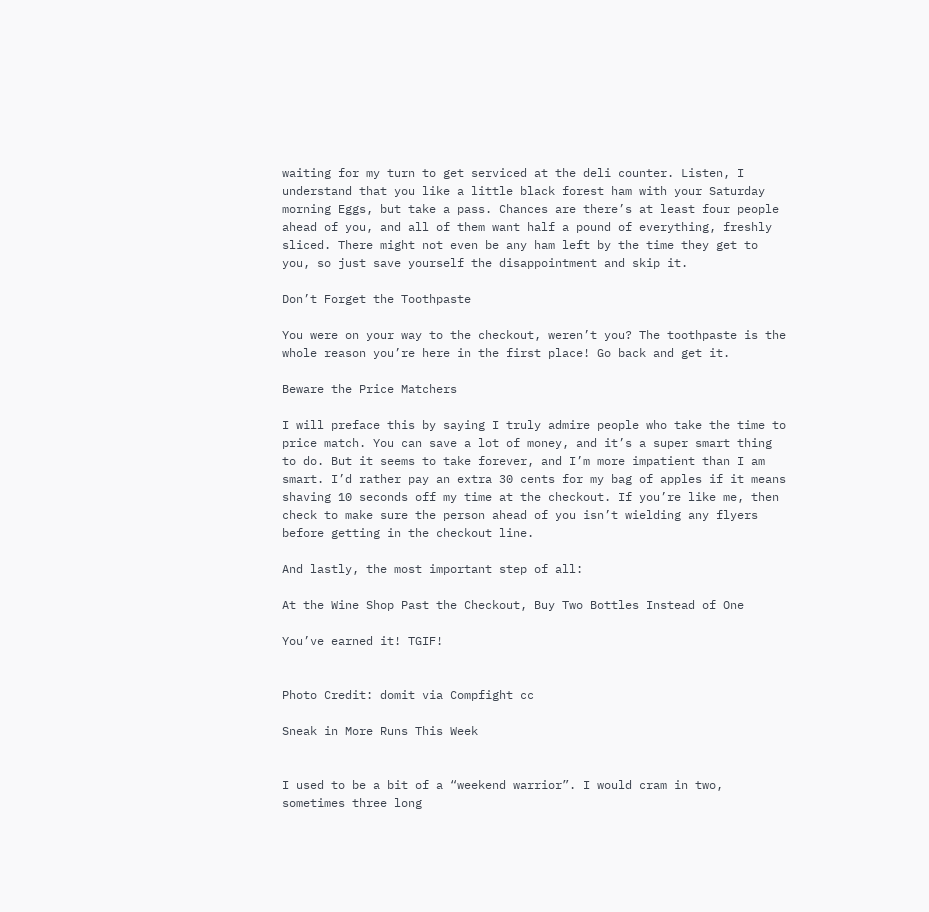waiting for my turn to get serviced at the deli counter. Listen, I understand that you like a little black forest ham with your Saturday morning Eggs, but take a pass. Chances are there’s at least four people ahead of you, and all of them want half a pound of everything, freshly sliced. There might not even be any ham left by the time they get to you, so just save yourself the disappointment and skip it.

Don’t Forget the Toothpaste

You were on your way to the checkout, weren’t you? The toothpaste is the whole reason you’re here in the first place! Go back and get it.

Beware the Price Matchers

I will preface this by saying I truly admire people who take the time to price match. You can save a lot of money, and it’s a super smart thing to do. But it seems to take forever, and I’m more impatient than I am smart. I’d rather pay an extra 30 cents for my bag of apples if it means shaving 10 seconds off my time at the checkout. If you’re like me, then check to make sure the person ahead of you isn’t wielding any flyers before getting in the checkout line.

And lastly, the most important step of all:

At the Wine Shop Past the Checkout, Buy Two Bottles Instead of One

You’ve earned it! TGIF!


Photo Credit: domit via Compfight cc

Sneak in More Runs This Week


I used to be a bit of a “weekend warrior”. I would cram in two, sometimes three long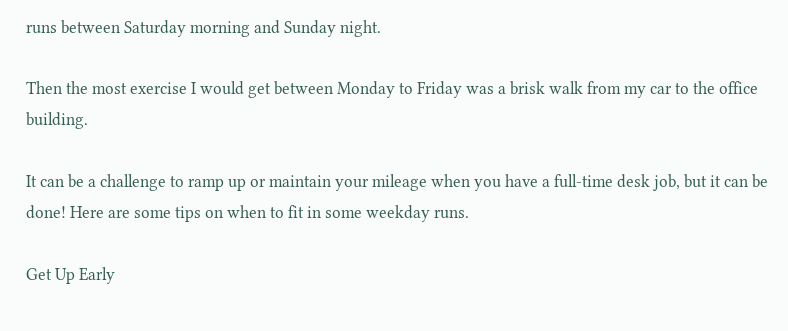runs between Saturday morning and Sunday night.

Then the most exercise I would get between Monday to Friday was a brisk walk from my car to the office building.

It can be a challenge to ramp up or maintain your mileage when you have a full-time desk job, but it can be done! Here are some tips on when to fit in some weekday runs.

Get Up Early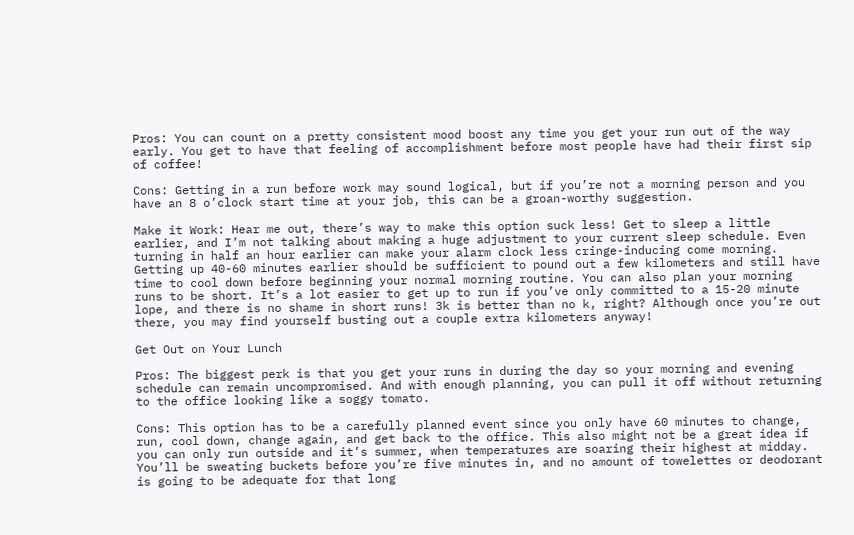Pros: You can count on a pretty consistent mood boost any time you get your run out of the way early. You get to have that feeling of accomplishment before most people have had their first sip of coffee!

Cons: Getting in a run before work may sound logical, but if you’re not a morning person and you have an 8 o’clock start time at your job, this can be a groan-worthy suggestion.

Make it Work: Hear me out, there’s way to make this option suck less! Get to sleep a little earlier, and I’m not talking about making a huge adjustment to your current sleep schedule. Even turning in half an hour earlier can make your alarm clock less cringe-inducing come morning. Getting up 40-60 minutes earlier should be sufficient to pound out a few kilometers and still have time to cool down before beginning your normal morning routine. You can also plan your morning runs to be short. It’s a lot easier to get up to run if you’ve only committed to a 15-20 minute lope, and there is no shame in short runs! 3k is better than no k, right? Although once you’re out there, you may find yourself busting out a couple extra kilometers anyway!

Get Out on Your Lunch

Pros: The biggest perk is that you get your runs in during the day so your morning and evening schedule can remain uncompromised. And with enough planning, you can pull it off without returning to the office looking like a soggy tomato.

Cons: This option has to be a carefully planned event since you only have 60 minutes to change, run, cool down, change again, and get back to the office. This also might not be a great idea if you can only run outside and it’s summer, when temperatures are soaring their highest at midday. You’ll be sweating buckets before you’re five minutes in, and no amount of towelettes or deodorant is going to be adequate for that long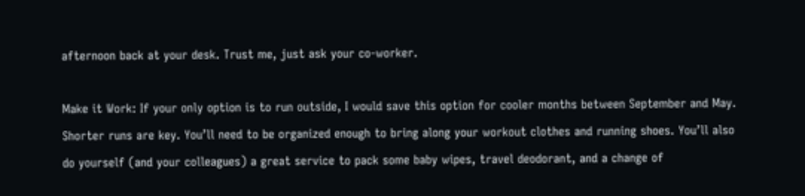afternoon back at your desk. Trust me, just ask your co-worker.

Make it Work: If your only option is to run outside, I would save this option for cooler months between September and May. Shorter runs are key. You’ll need to be organized enough to bring along your workout clothes and running shoes. You’ll also do yourself (and your colleagues) a great service to pack some baby wipes, travel deodorant, and a change of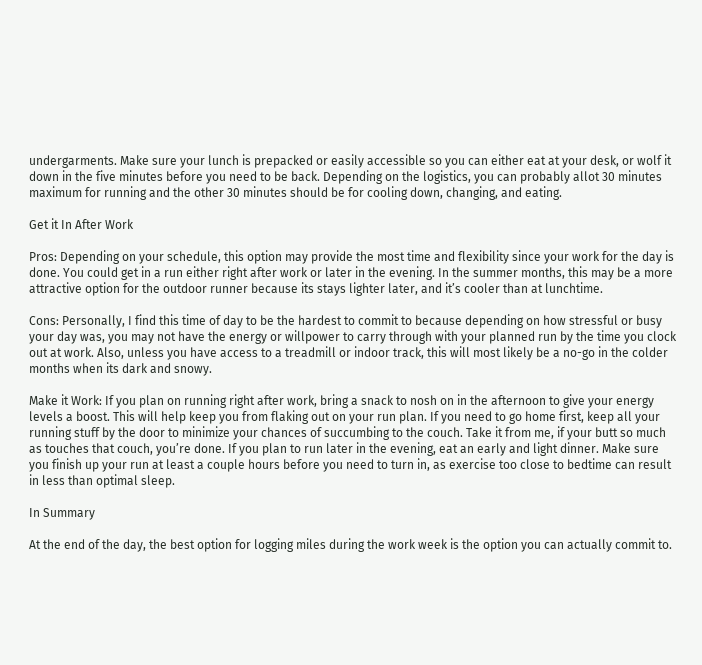undergarments. Make sure your lunch is prepacked or easily accessible so you can either eat at your desk, or wolf it down in the five minutes before you need to be back. Depending on the logistics, you can probably allot 30 minutes maximum for running and the other 30 minutes should be for cooling down, changing, and eating.

Get it In After Work

Pros: Depending on your schedule, this option may provide the most time and flexibility since your work for the day is done. You could get in a run either right after work or later in the evening. In the summer months, this may be a more attractive option for the outdoor runner because its stays lighter later, and it’s cooler than at lunchtime.

Cons: Personally, I find this time of day to be the hardest to commit to because depending on how stressful or busy your day was, you may not have the energy or willpower to carry through with your planned run by the time you clock out at work. Also, unless you have access to a treadmill or indoor track, this will most likely be a no-go in the colder months when its dark and snowy.

Make it Work: If you plan on running right after work, bring a snack to nosh on in the afternoon to give your energy levels a boost. This will help keep you from flaking out on your run plan. If you need to go home first, keep all your running stuff by the door to minimize your chances of succumbing to the couch. Take it from me, if your butt so much as touches that couch, you’re done. If you plan to run later in the evening, eat an early and light dinner. Make sure you finish up your run at least a couple hours before you need to turn in, as exercise too close to bedtime can result in less than optimal sleep.

In Summary

At the end of the day, the best option for logging miles during the work week is the option you can actually commit to.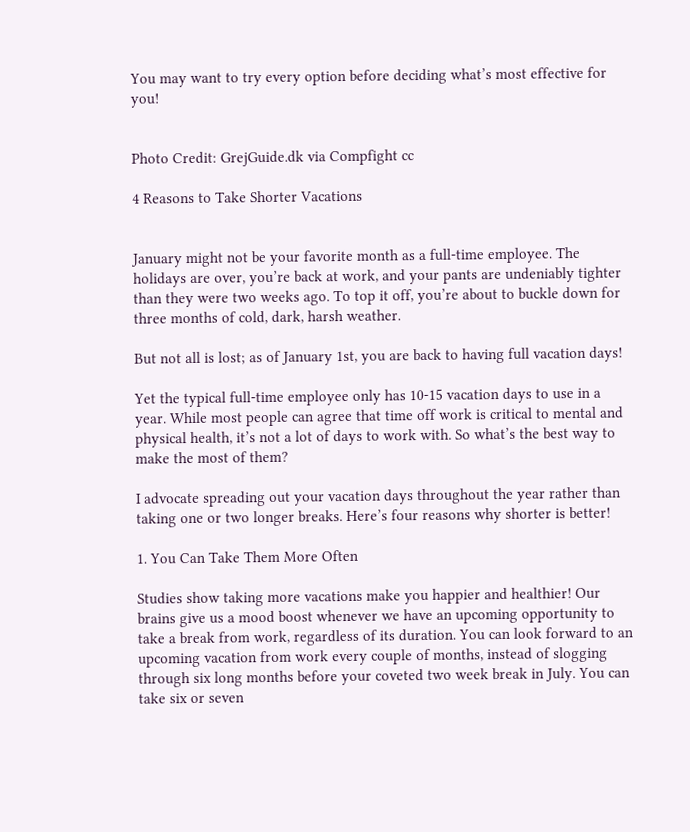You may want to try every option before deciding what’s most effective for you!


Photo Credit: GrejGuide.dk via Compfight cc

4 Reasons to Take Shorter Vacations


January might not be your favorite month as a full-time employee. The holidays are over, you’re back at work, and your pants are undeniably tighter than they were two weeks ago. To top it off, you’re about to buckle down for three months of cold, dark, harsh weather.

But not all is lost; as of January 1st, you are back to having full vacation days!

Yet the typical full-time employee only has 10-15 vacation days to use in a year. While most people can agree that time off work is critical to mental and physical health, it’s not a lot of days to work with. So what’s the best way to make the most of them?

I advocate spreading out your vacation days throughout the year rather than taking one or two longer breaks. Here’s four reasons why shorter is better!

1. You Can Take Them More Often

Studies show taking more vacations make you happier and healthier! Our brains give us a mood boost whenever we have an upcoming opportunity to take a break from work, regardless of its duration. You can look forward to an upcoming vacation from work every couple of months, instead of slogging through six long months before your coveted two week break in July. You can take six or seven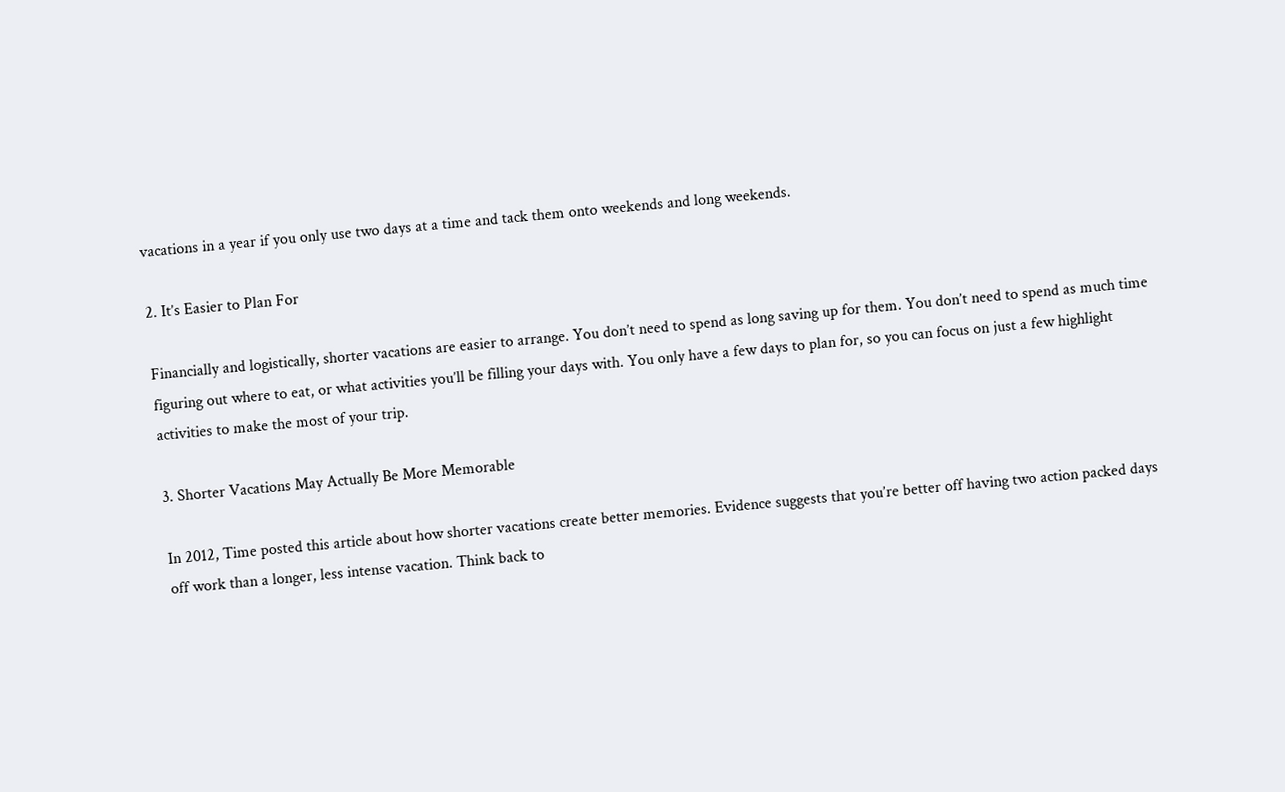vacations in a year if you only use two days at a time and tack them onto weekends and long weekends.

2. It’s Easier to Plan For

Financially and logistically, shorter vacations are easier to arrange. You don’t need to spend as long saving up for them. You don’t need to spend as much time figuring out where to eat, or what activities you’ll be filling your days with. You only have a few days to plan for, so you can focus on just a few highlight activities to make the most of your trip.

3. Shorter Vacations May Actually Be More Memorable

In 2012, Time posted this article about how shorter vacations create better memories. Evidence suggests that you’re better off having two action packed days off work than a longer, less intense vacation. Think back to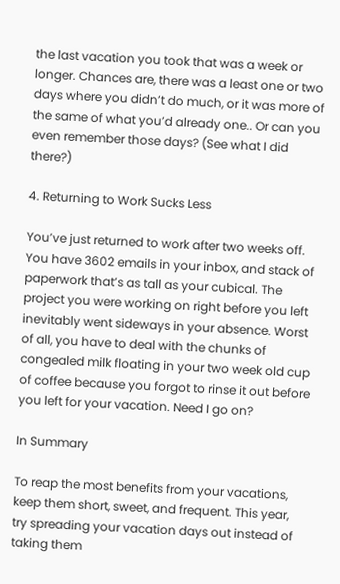the last vacation you took that was a week or longer. Chances are, there was a least one or two days where you didn’t do much, or it was more of the same of what you’d already one.. Or can you even remember those days? (See what I did there?)

4. Returning to Work Sucks Less

You’ve just returned to work after two weeks off. You have 3602 emails in your inbox, and stack of paperwork that’s as tall as your cubical. The project you were working on right before you left inevitably went sideways in your absence. Worst of all, you have to deal with the chunks of congealed milk floating in your two week old cup of coffee because you forgot to rinse it out before you left for your vacation. Need I go on?

In Summary

To reap the most benefits from your vacations, keep them short, sweet, and frequent. This year, try spreading your vacation days out instead of taking them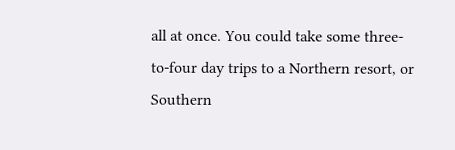all at once. You could take some three-to-four day trips to a Northern resort, or Southern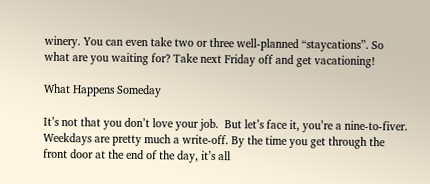winery. You can even take two or three well-planned “staycations”. So what are you waiting for? Take next Friday off and get vacationing!

What Happens Someday

It’s not that you don’t love your job.  But let’s face it, you’re a nine-to-fiver. Weekdays are pretty much a write-off. By the time you get through the front door at the end of the day, it’s all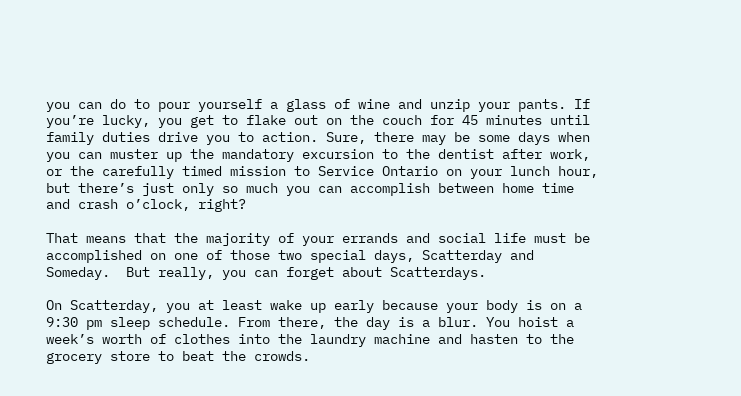you can do to pour yourself a glass of wine and unzip your pants. If you’re lucky, you get to flake out on the couch for 45 minutes until family duties drive you to action. Sure, there may be some days when you can muster up the mandatory excursion to the dentist after work, or the carefully timed mission to Service Ontario on your lunch hour, but there’s just only so much you can accomplish between home time and crash o’clock, right?

That means that the majority of your errands and social life must be accomplished on one of those two special days, Scatterday and Someday.  But really, you can forget about Scatterdays.

On Scatterday, you at least wake up early because your body is on a 9:30 pm sleep schedule. From there, the day is a blur. You hoist a week’s worth of clothes into the laundry machine and hasten to the grocery store to beat the crowds.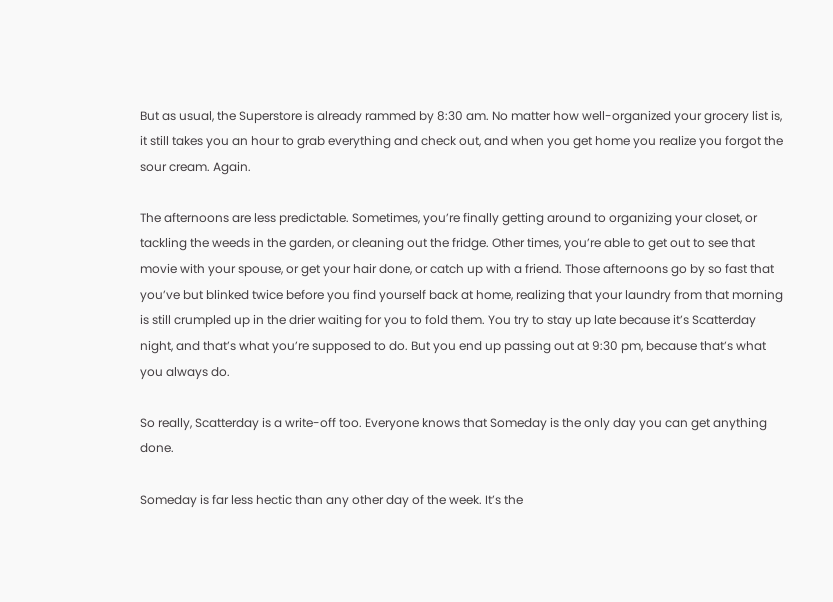But as usual, the Superstore is already rammed by 8:30 am. No matter how well-organized your grocery list is, it still takes you an hour to grab everything and check out, and when you get home you realize you forgot the sour cream. Again.

The afternoons are less predictable. Sometimes, you’re finally getting around to organizing your closet, or tackling the weeds in the garden, or cleaning out the fridge. Other times, you’re able to get out to see that movie with your spouse, or get your hair done, or catch up with a friend. Those afternoons go by so fast that you’ve but blinked twice before you find yourself back at home, realizing that your laundry from that morning is still crumpled up in the drier waiting for you to fold them. You try to stay up late because it’s Scatterday night, and that’s what you’re supposed to do. But you end up passing out at 9:30 pm, because that’s what you always do.

So really, Scatterday is a write-off too. Everyone knows that Someday is the only day you can get anything done.

Someday is far less hectic than any other day of the week. It’s the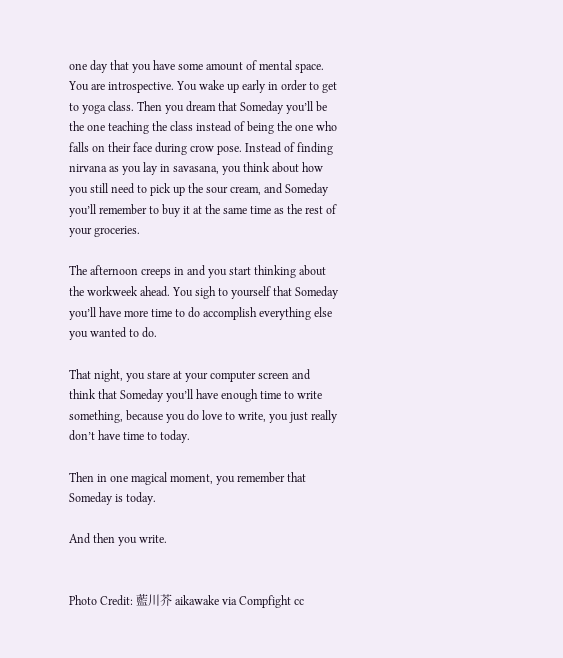one day that you have some amount of mental space. You are introspective. You wake up early in order to get to yoga class. Then you dream that Someday you’ll be the one teaching the class instead of being the one who falls on their face during crow pose. Instead of finding nirvana as you lay in savasana, you think about how you still need to pick up the sour cream, and Someday you’ll remember to buy it at the same time as the rest of your groceries.

The afternoon creeps in and you start thinking about the workweek ahead. You sigh to yourself that Someday you’ll have more time to do accomplish everything else you wanted to do.

That night, you stare at your computer screen and think that Someday you’ll have enough time to write something, because you do love to write, you just really don’t have time to today.

Then in one magical moment, you remember that Someday is today.

And then you write.


Photo Credit: 藍川芥 aikawake via Compfight cc